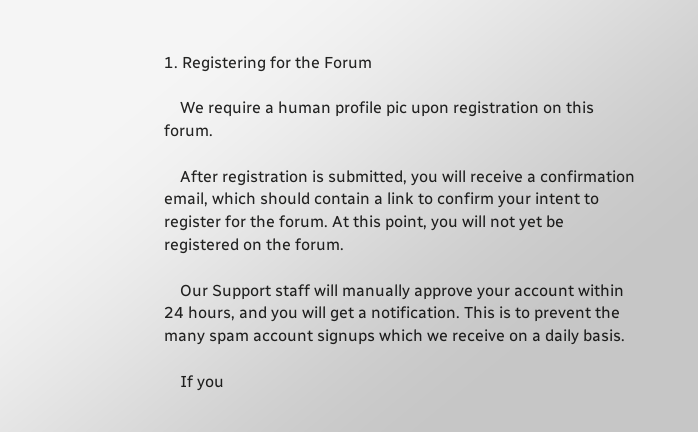1. Registering for the Forum

    We require a human profile pic upon registration on this forum.

    After registration is submitted, you will receive a confirmation email, which should contain a link to confirm your intent to register for the forum. At this point, you will not yet be registered on the forum.

    Our Support staff will manually approve your account within 24 hours, and you will get a notification. This is to prevent the many spam account signups which we receive on a daily basis.

    If you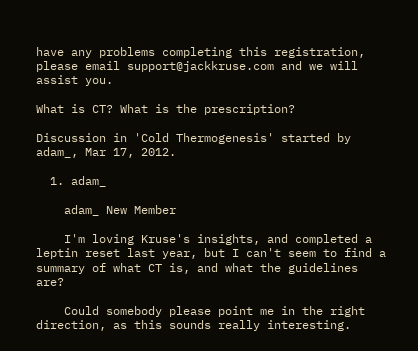have any problems completing this registration, please email support@jackkruse.com and we will assist you.

What is CT? What is the prescription?

Discussion in 'Cold Thermogenesis' started by adam_, Mar 17, 2012.

  1. adam_

    adam_ New Member

    I'm loving Kruse's insights, and completed a leptin reset last year, but I can't seem to find a summary of what CT is, and what the guidelines are?

    Could somebody please point me in the right direction, as this sounds really interesting.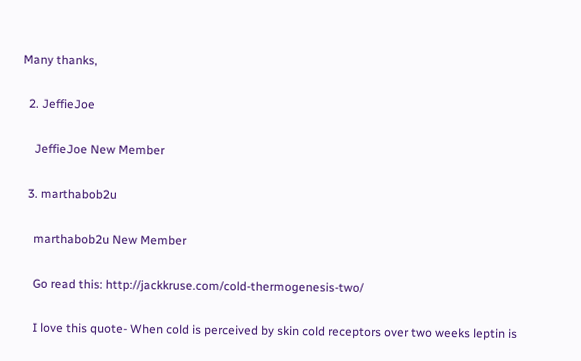Many thanks,

  2. JeffieJoe

    JeffieJoe New Member

  3. marthabob2u

    marthabob2u New Member

    Go read this: http://jackkruse.com/cold-thermogenesis-two/

    I love this quote- When cold is perceived by skin cold receptors over two weeks leptin is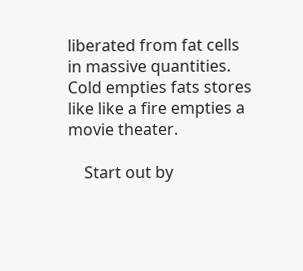liberated from fat cells in massive quantities. Cold empties fats stores like like a fire empties a movie theater.

    Start out by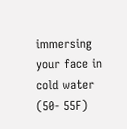immersing your face in cold water (50- 55F)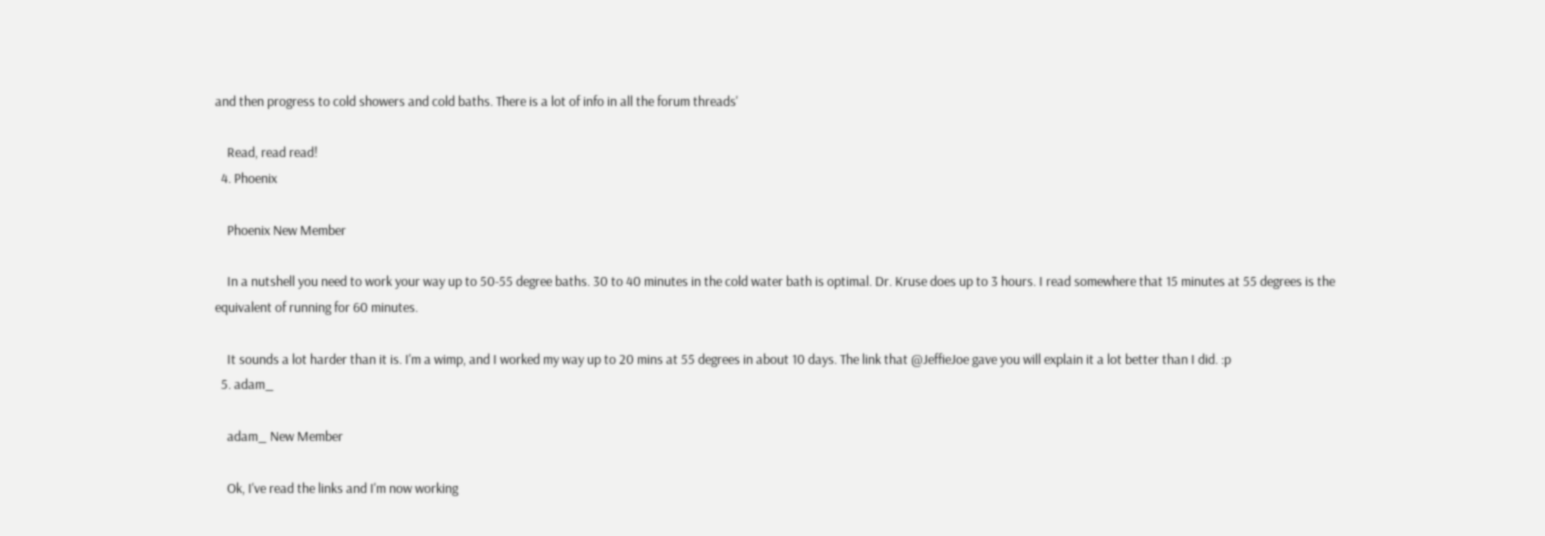and then progress to cold showers and cold baths. There is a lot of info in all the forum threads'

    Read, read read!
  4. Phoenix

    Phoenix New Member

    In a nutshell you need to work your way up to 50-55 degree baths. 30 to 40 minutes in the cold water bath is optimal. Dr. Kruse does up to 3 hours. I read somewhere that 15 minutes at 55 degrees is the equivalent of running for 60 minutes.

    It sounds a lot harder than it is. I'm a wimp, and I worked my way up to 20 mins at 55 degrees in about 10 days. The link that @JeffieJoe gave you will explain it a lot better than I did. :p
  5. adam_

    adam_ New Member

    Ok, I've read the links and I'm now working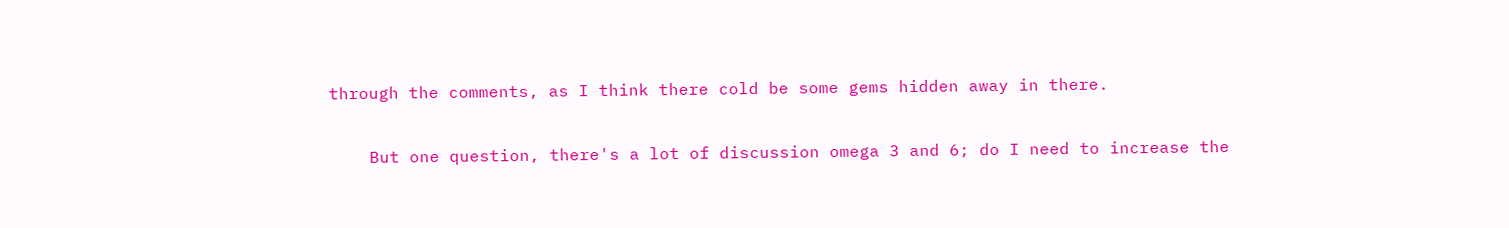through the comments, as I think there cold be some gems hidden away in there.

    But one question, there's a lot of discussion omega 3 and 6; do I need to increase the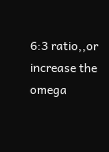6:3 ratio,,or increase the omega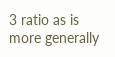3 ratio as is more generally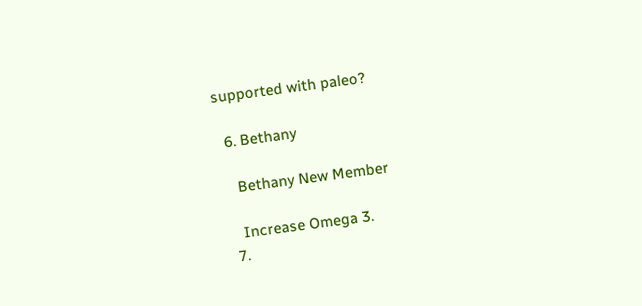supported with paleo?

  6. Bethany

    Bethany New Member

    Increase Omega 3.
  7.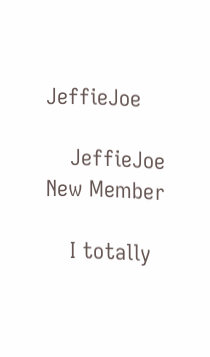JeffieJoe

    JeffieJoe New Member

    I totally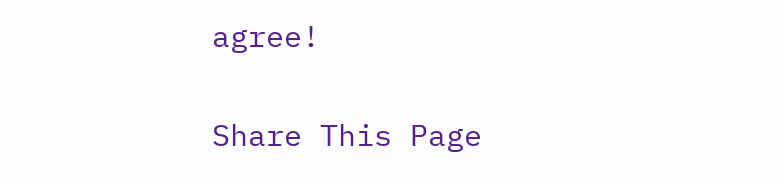agree!


Share This Page